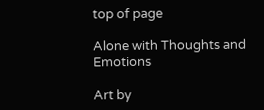top of page

Alone with Thoughts and Emotions

Art by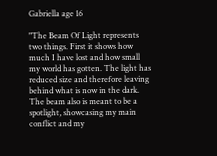Gabriella age 16

"The Beam Of Light represents two things. First it shows how much I have lost and how small my world has gotten. The light has reduced size and therefore leaving behind what is now in the dark. The beam also is meant to be a spotlight, showcasing my main conflict and my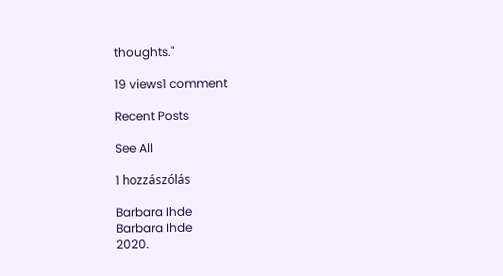thoughts."

19 views1 comment

Recent Posts

See All

1 hozzászólás

Barbara Ihde
Barbara Ihde
2020.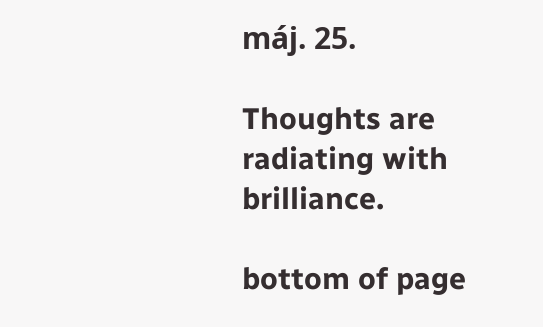máj. 25.

Thoughts are radiating with brilliance.

bottom of page